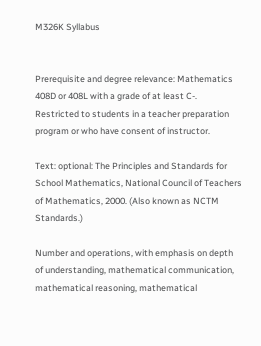M326K Syllabus


Prerequisite and degree relevance: Mathematics 408D or 408L with a grade of at least C-. Restricted to students in a teacher preparation program or who have consent of instructor.

Text: optional: The Principles and Standards for School Mathematics, National Council of Teachers of Mathematics, 2000. (Also known as NCTM Standards.)

Number and operations, with emphasis on depth of understanding, mathematical communication, mathematical reasoning, mathematical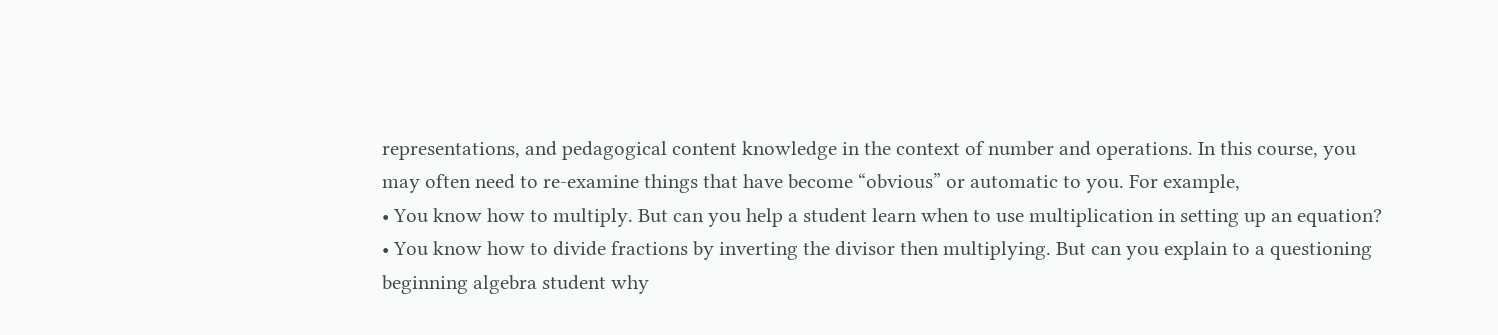representations, and pedagogical content knowledge in the context of number and operations. In this course, you may often need to re-examine things that have become “obvious” or automatic to you. For example,
• You know how to multiply. But can you help a student learn when to use multiplication in setting up an equation?
• You know how to divide fractions by inverting the divisor then multiplying. But can you explain to a questioning beginning algebra student why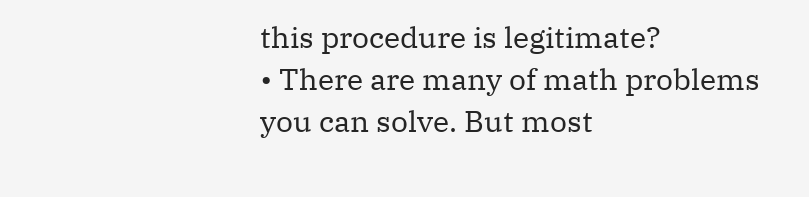this procedure is legitimate?
• There are many of math problems you can solve. But most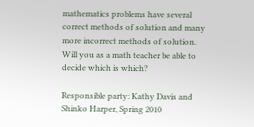mathematics problems have several correct methods of solution and many more incorrect methods of solution. Will you as a math teacher be able to decide which is which?

Responsible party: Kathy Davis and Shinko Harper, Spring 2010